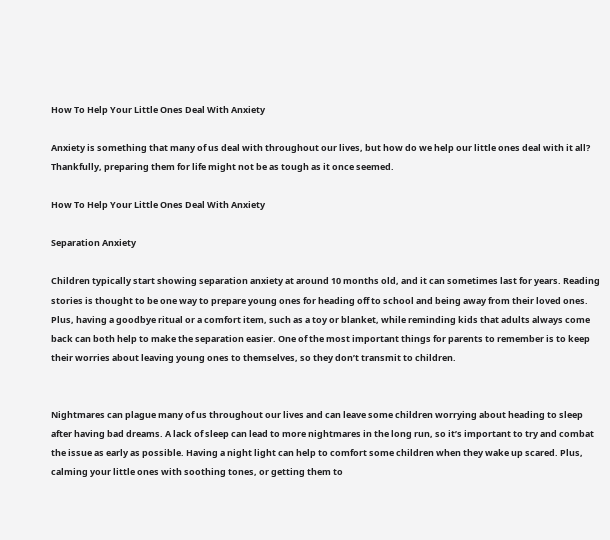How To Help Your Little Ones Deal With Anxiety

Anxiety is something that many of us deal with throughout our lives, but how do we help our little ones deal with it all? Thankfully, preparing them for life might not be as tough as it once seemed.

How To Help Your Little Ones Deal With Anxiety

Separation Anxiety

Children typically start showing separation anxiety at around 10 months old, and it can sometimes last for years. Reading stories is thought to be one way to prepare young ones for heading off to school and being away from their loved ones. Plus, having a goodbye ritual or a comfort item, such as a toy or blanket, while reminding kids that adults always come back can both help to make the separation easier. One of the most important things for parents to remember is to keep their worries about leaving young ones to themselves, so they don’t transmit to children.


Nightmares can plague many of us throughout our lives and can leave some children worrying about heading to sleep after having bad dreams. A lack of sleep can lead to more nightmares in the long run, so it’s important to try and combat the issue as early as possible. Having a night light can help to comfort some children when they wake up scared. Plus, calming your little ones with soothing tones, or getting them to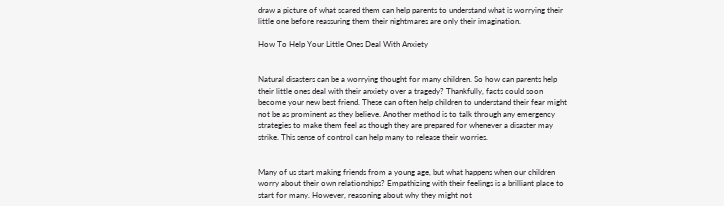draw a picture of what scared them can help parents to understand what is worrying their little one before reassuring them their nightmares are only their imagination.

How To Help Your Little Ones Deal With Anxiety


Natural disasters can be a worrying thought for many children. So how can parents help their little ones deal with their anxiety over a tragedy? Thankfully, facts could soon become your new best friend. These can often help children to understand their fear might not be as prominent as they believe. Another method is to talk through any emergency strategies to make them feel as though they are prepared for whenever a disaster may strike. This sense of control can help many to release their worries.


Many of us start making friends from a young age, but what happens when our children worry about their own relationships? Empathizing with their feelings is a brilliant place to start for many. However, reasoning about why they might not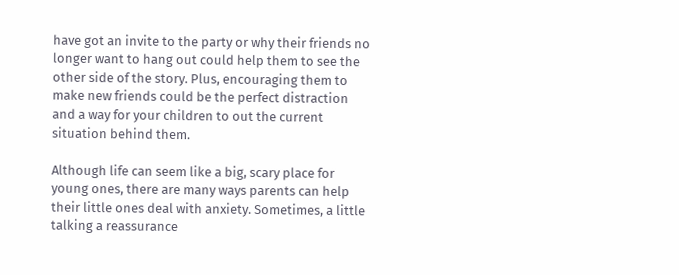have got an invite to the party or why their friends no longer want to hang out could help them to see the other side of the story. Plus, encouraging them to make new friends could be the perfect distraction and a way for your children to out the current situation behind them.

Although life can seem like a big, scary place for young ones, there are many ways parents can help their little ones deal with anxiety. Sometimes, a little talking a reassurance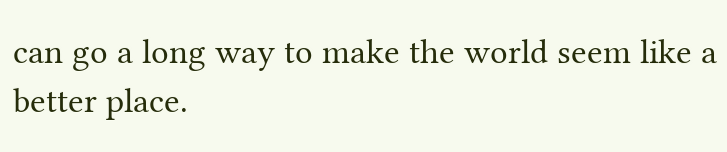can go a long way to make the world seem like a better place.